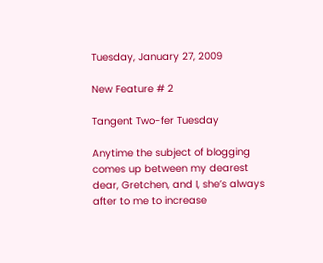Tuesday, January 27, 2009

New Feature # 2

Tangent Two-fer Tuesday

Anytime the subject of blogging comes up between my dearest dear, Gretchen, and I, she’s always after to me to increase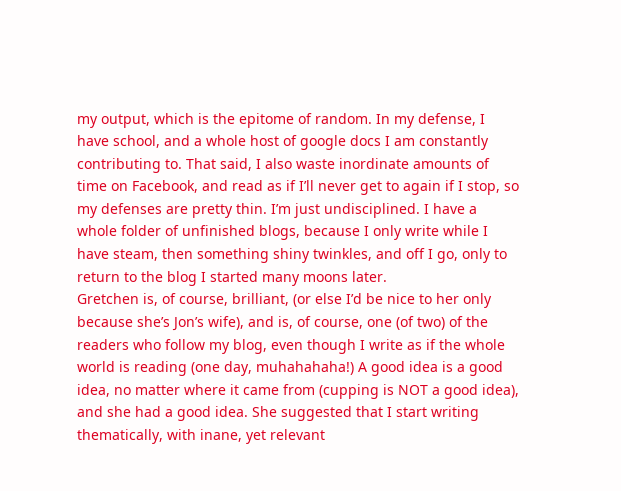my output, which is the epitome of random. In my defense, I have school, and a whole host of google docs I am constantly contributing to. That said, I also waste inordinate amounts of time on Facebook, and read as if I’ll never get to again if I stop, so my defenses are pretty thin. I’m just undisciplined. I have a whole folder of unfinished blogs, because I only write while I have steam, then something shiny twinkles, and off I go, only to return to the blog I started many moons later.
Gretchen is, of course, brilliant, (or else I’d be nice to her only because she’s Jon’s wife), and is, of course, one (of two) of the readers who follow my blog, even though I write as if the whole world is reading (one day, muhahahaha!) A good idea is a good idea, no matter where it came from (cupping is NOT a good idea), and she had a good idea. She suggested that I start writing thematically, with inane, yet relevant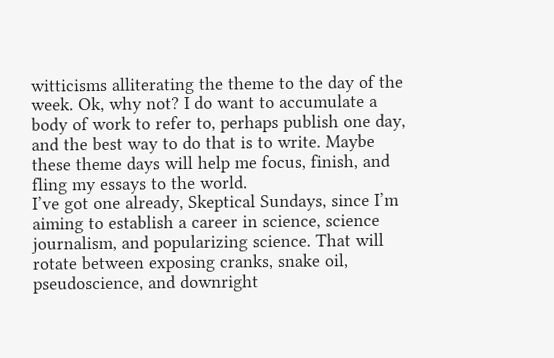witticisms alliterating the theme to the day of the week. Ok, why not? I do want to accumulate a body of work to refer to, perhaps publish one day, and the best way to do that is to write. Maybe these theme days will help me focus, finish, and fling my essays to the world.
I’ve got one already, Skeptical Sundays, since I’m aiming to establish a career in science, science journalism, and popularizing science. That will rotate between exposing cranks, snake oil, pseudoscience, and downright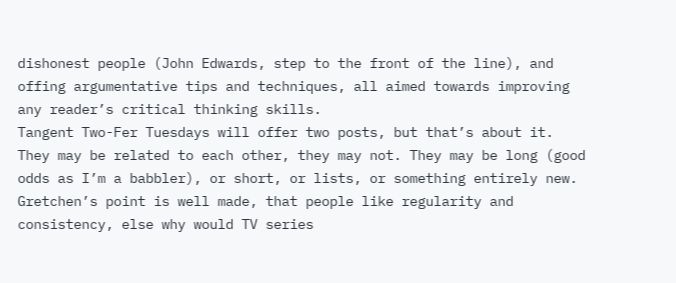dishonest people (John Edwards, step to the front of the line), and offing argumentative tips and techniques, all aimed towards improving any reader’s critical thinking skills.
Tangent Two-Fer Tuesdays will offer two posts, but that’s about it. They may be related to each other, they may not. They may be long (good odds as I’m a babbler), or short, or lists, or something entirely new. Gretchen’s point is well made, that people like regularity and consistency, else why would TV series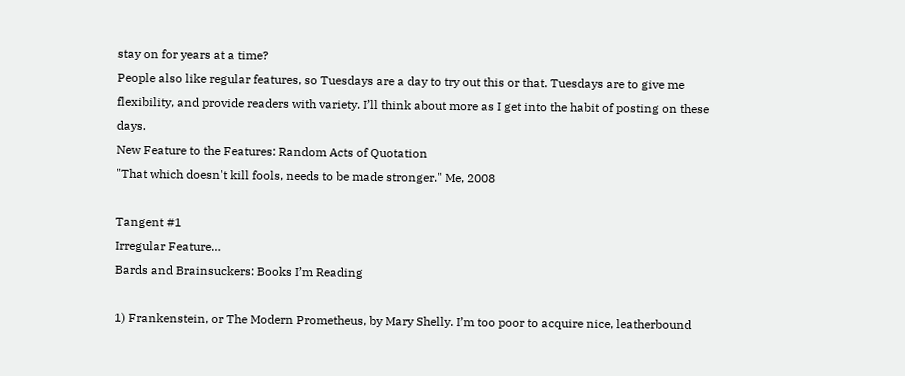stay on for years at a time?
People also like regular features, so Tuesdays are a day to try out this or that. Tuesdays are to give me flexibility, and provide readers with variety. I’ll think about more as I get into the habit of posting on these days.
New Feature to the Features: Random Acts of Quotation
"That which doesn't kill fools, needs to be made stronger." Me, 2008

Tangent #1
Irregular Feature…
Bards and Brainsuckers: Books I’m Reading

1) Frankenstein, or The Modern Prometheus, by Mary Shelly. I’m too poor to acquire nice, leatherbound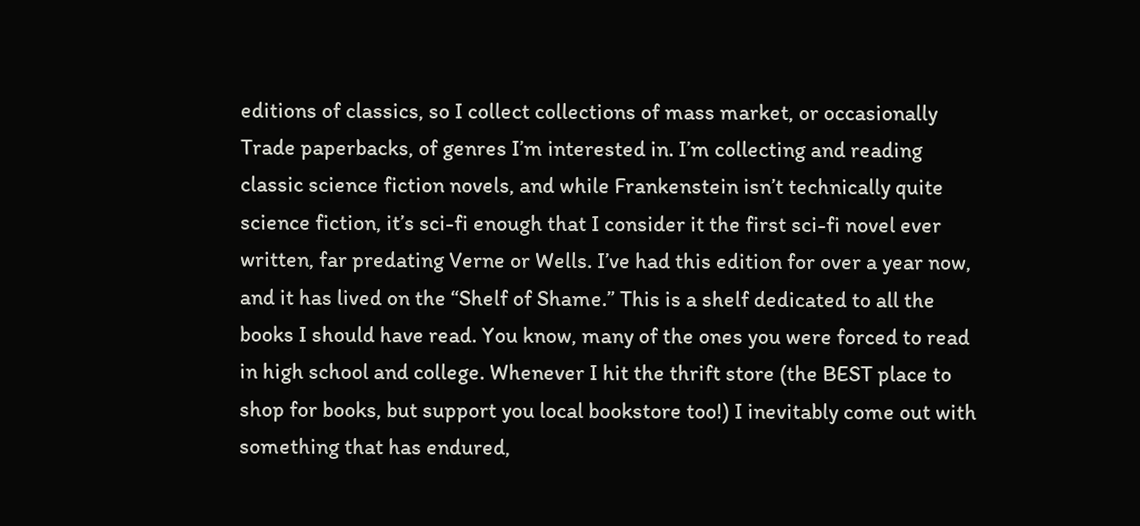editions of classics, so I collect collections of mass market, or occasionally Trade paperbacks, of genres I’m interested in. I’m collecting and reading classic science fiction novels, and while Frankenstein isn’t technically quite science fiction, it’s sci-fi enough that I consider it the first sci-fi novel ever written, far predating Verne or Wells. I’ve had this edition for over a year now, and it has lived on the “Shelf of Shame.” This is a shelf dedicated to all the books I should have read. You know, many of the ones you were forced to read in high school and college. Whenever I hit the thrift store (the BEST place to shop for books, but support you local bookstore too!) I inevitably come out with something that has endured,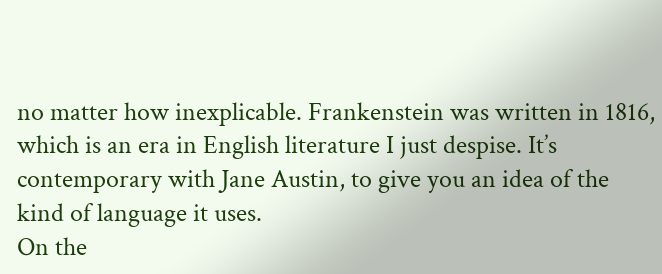no matter how inexplicable. Frankenstein was written in 1816, which is an era in English literature I just despise. It’s contemporary with Jane Austin, to give you an idea of the kind of language it uses.
On the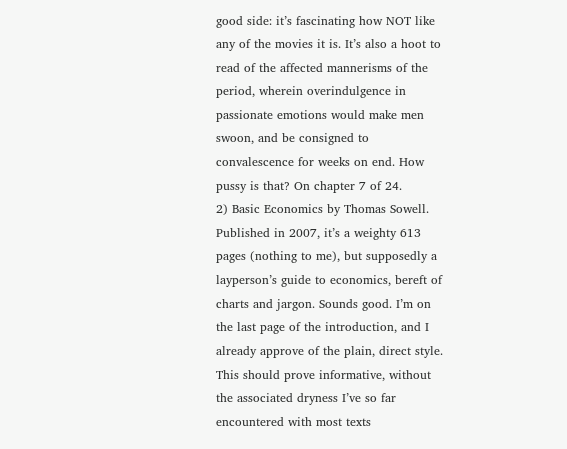good side: it’s fascinating how NOT like any of the movies it is. It’s also a hoot to read of the affected mannerisms of the period, wherein overindulgence in passionate emotions would make men swoon, and be consigned to convalescence for weeks on end. How pussy is that? On chapter 7 of 24.
2) Basic Economics by Thomas Sowell. Published in 2007, it’s a weighty 613 pages (nothing to me), but supposedly a layperson’s guide to economics, bereft of charts and jargon. Sounds good. I’m on the last page of the introduction, and I already approve of the plain, direct style. This should prove informative, without the associated dryness I’ve so far encountered with most texts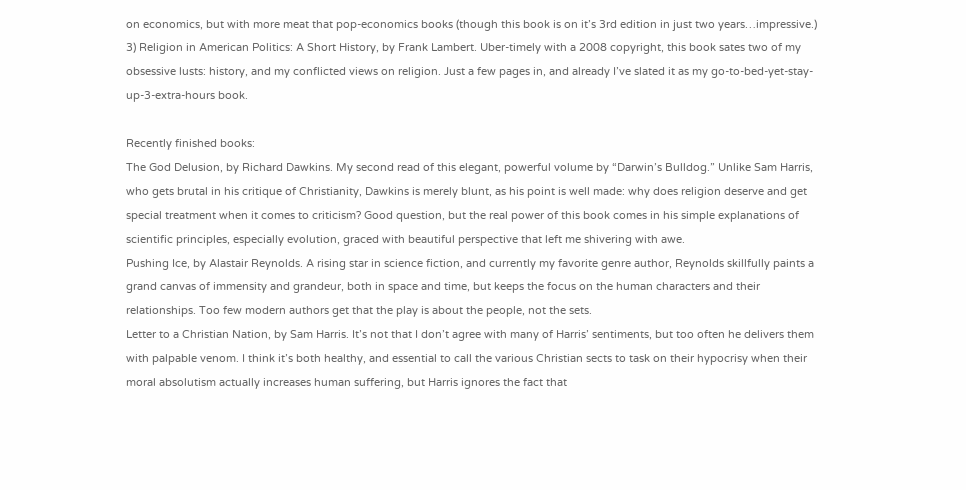on economics, but with more meat that pop-economics books (though this book is on it’s 3rd edition in just two years…impressive.)
3) Religion in American Politics: A Short History, by Frank Lambert. Uber-timely with a 2008 copyright, this book sates two of my obsessive lusts: history, and my conflicted views on religion. Just a few pages in, and already I’ve slated it as my go-to-bed-yet-stay-up-3-extra-hours book.

Recently finished books:
The God Delusion, by Richard Dawkins. My second read of this elegant, powerful volume by “Darwin’s Bulldog.” Unlike Sam Harris, who gets brutal in his critique of Christianity, Dawkins is merely blunt, as his point is well made: why does religion deserve and get special treatment when it comes to criticism? Good question, but the real power of this book comes in his simple explanations of scientific principles, especially evolution, graced with beautiful perspective that left me shivering with awe.
Pushing Ice, by Alastair Reynolds. A rising star in science fiction, and currently my favorite genre author, Reynolds skillfully paints a grand canvas of immensity and grandeur, both in space and time, but keeps the focus on the human characters and their relationships. Too few modern authors get that the play is about the people, not the sets.
Letter to a Christian Nation, by Sam Harris. It’s not that I don’t agree with many of Harris’ sentiments, but too often he delivers them with palpable venom. I think it’s both healthy, and essential to call the various Christian sects to task on their hypocrisy when their moral absolutism actually increases human suffering, but Harris ignores the fact that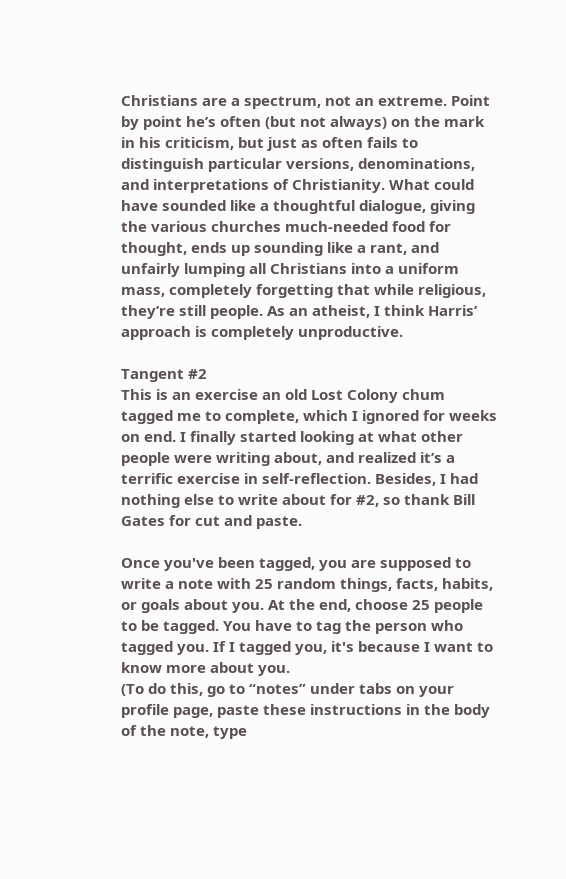Christians are a spectrum, not an extreme. Point by point he’s often (but not always) on the mark in his criticism, but just as often fails to distinguish particular versions, denominations, and interpretations of Christianity. What could have sounded like a thoughtful dialogue, giving the various churches much-needed food for thought, ends up sounding like a rant, and unfairly lumping all Christians into a uniform mass, completely forgetting that while religious, they’re still people. As an atheist, I think Harris’ approach is completely unproductive.

Tangent #2
This is an exercise an old Lost Colony chum tagged me to complete, which I ignored for weeks on end. I finally started looking at what other people were writing about, and realized it’s a terrific exercise in self-reflection. Besides, I had nothing else to write about for #2, so thank Bill Gates for cut and paste.

Once you've been tagged, you are supposed to write a note with 25 random things, facts, habits, or goals about you. At the end, choose 25 people to be tagged. You have to tag the person who tagged you. If I tagged you, it's because I want to know more about you.
(To do this, go to “notes” under tabs on your profile page, paste these instructions in the body of the note, type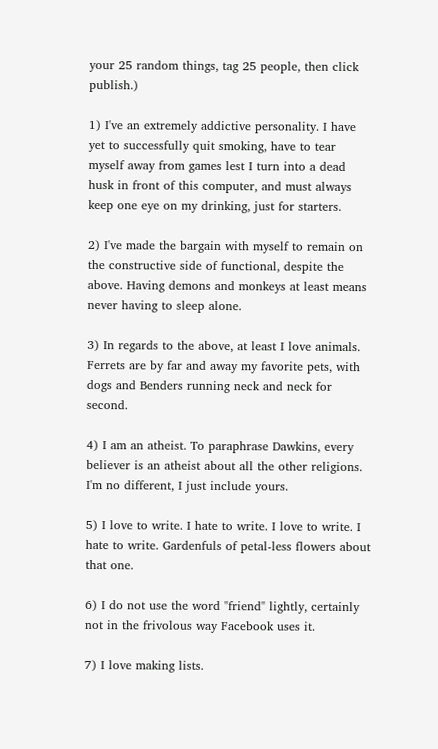your 25 random things, tag 25 people, then click publish.)

1) I've an extremely addictive personality. I have yet to successfully quit smoking, have to tear myself away from games lest I turn into a dead husk in front of this computer, and must always keep one eye on my drinking, just for starters.

2) I've made the bargain with myself to remain on the constructive side of functional, despite the above. Having demons and monkeys at least means never having to sleep alone.

3) In regards to the above, at least I love animals. Ferrets are by far and away my favorite pets, with dogs and Benders running neck and neck for second.

4) I am an atheist. To paraphrase Dawkins, every believer is an atheist about all the other religions. I'm no different, I just include yours.

5) I love to write. I hate to write. I love to write. I hate to write. Gardenfuls of petal-less flowers about that one.

6) I do not use the word "friend" lightly, certainly not in the frivolous way Facebook uses it.

7) I love making lists.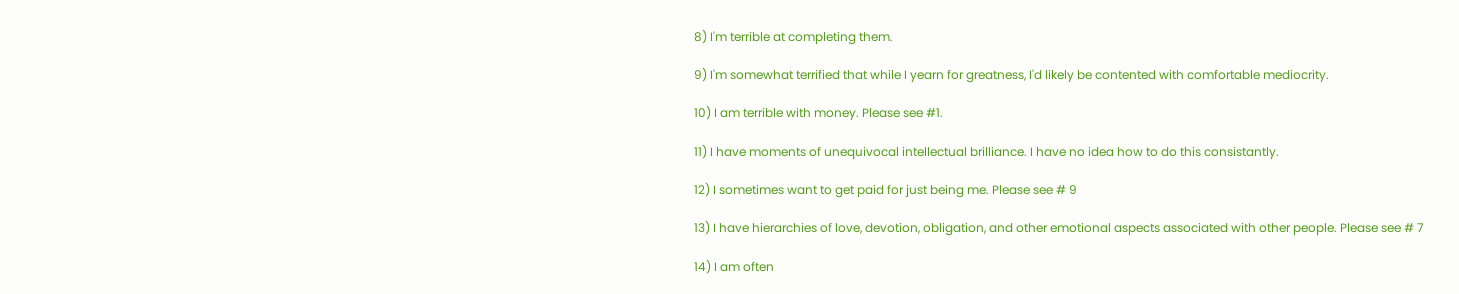8) I'm terrible at completing them.

9) I'm somewhat terrified that while I yearn for greatness, I'd likely be contented with comfortable mediocrity.

10) I am terrible with money. Please see #1.

11) I have moments of unequivocal intellectual brilliance. I have no idea how to do this consistantly.

12) I sometimes want to get paid for just being me. Please see # 9

13) I have hierarchies of love, devotion, obligation, and other emotional aspects associated with other people. Please see # 7

14) I am often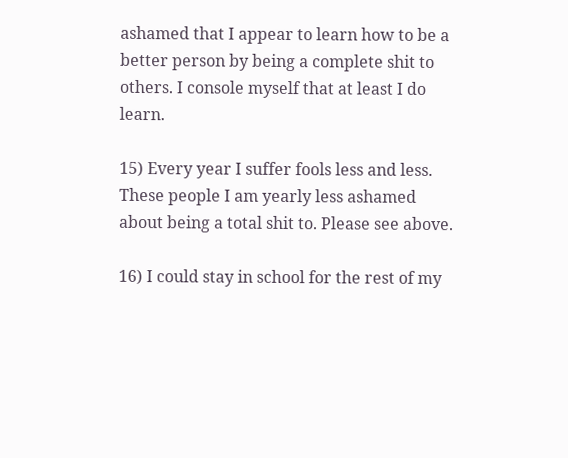ashamed that I appear to learn how to be a better person by being a complete shit to others. I console myself that at least I do learn.

15) Every year I suffer fools less and less. These people I am yearly less ashamed about being a total shit to. Please see above.

16) I could stay in school for the rest of my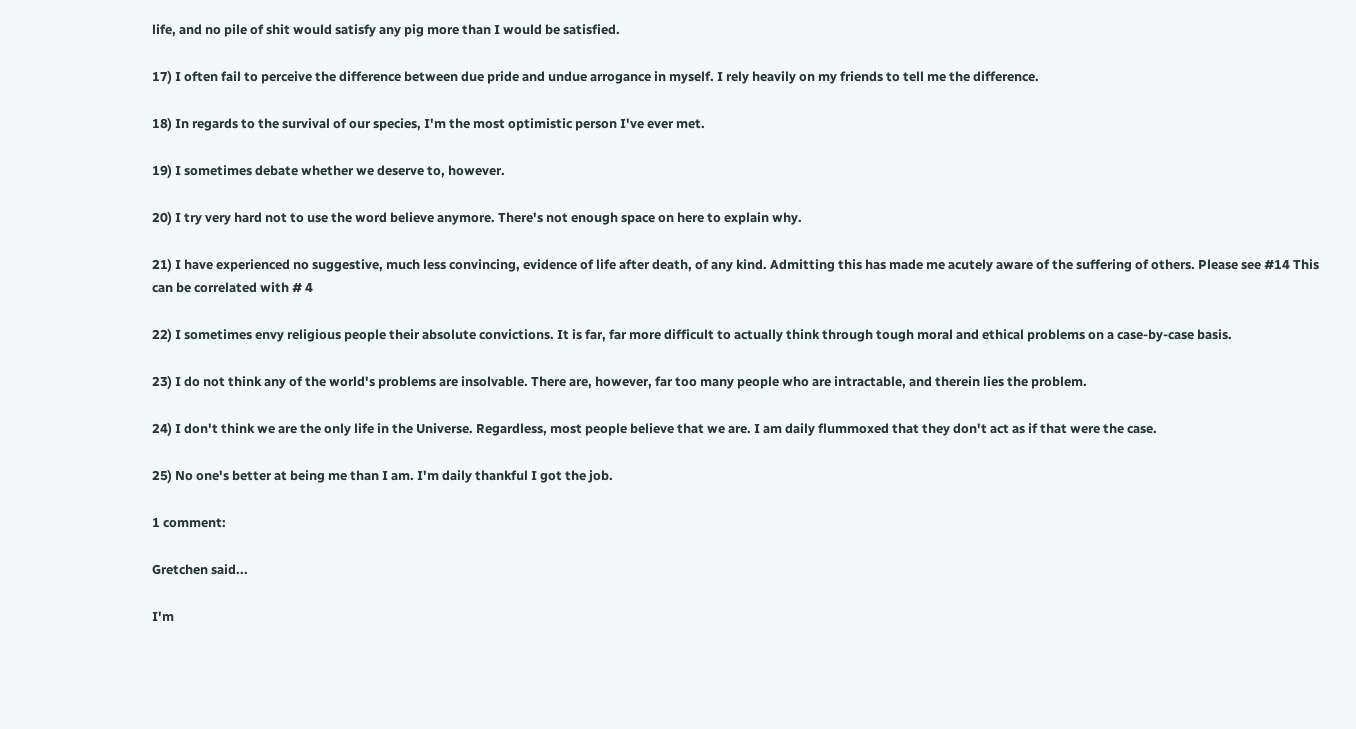life, and no pile of shit would satisfy any pig more than I would be satisfied.

17) I often fail to perceive the difference between due pride and undue arrogance in myself. I rely heavily on my friends to tell me the difference.

18) In regards to the survival of our species, I'm the most optimistic person I've ever met.

19) I sometimes debate whether we deserve to, however.

20) I try very hard not to use the word believe anymore. There's not enough space on here to explain why.

21) I have experienced no suggestive, much less convincing, evidence of life after death, of any kind. Admitting this has made me acutely aware of the suffering of others. Please see #14 This can be correlated with # 4

22) I sometimes envy religious people their absolute convictions. It is far, far more difficult to actually think through tough moral and ethical problems on a case-by-case basis.

23) I do not think any of the world's problems are insolvable. There are, however, far too many people who are intractable, and therein lies the problem.

24) I don't think we are the only life in the Universe. Regardless, most people believe that we are. I am daily flummoxed that they don't act as if that were the case.

25) No one's better at being me than I am. I'm daily thankful I got the job.

1 comment:

Gretchen said...

I'm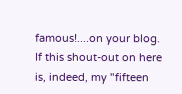famous!....on your blog.
If this shout-out on here is, indeed, my "fifteen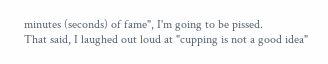minutes (seconds) of fame", I'm going to be pissed.
That said, I laughed out loud at "cupping is not a good idea"